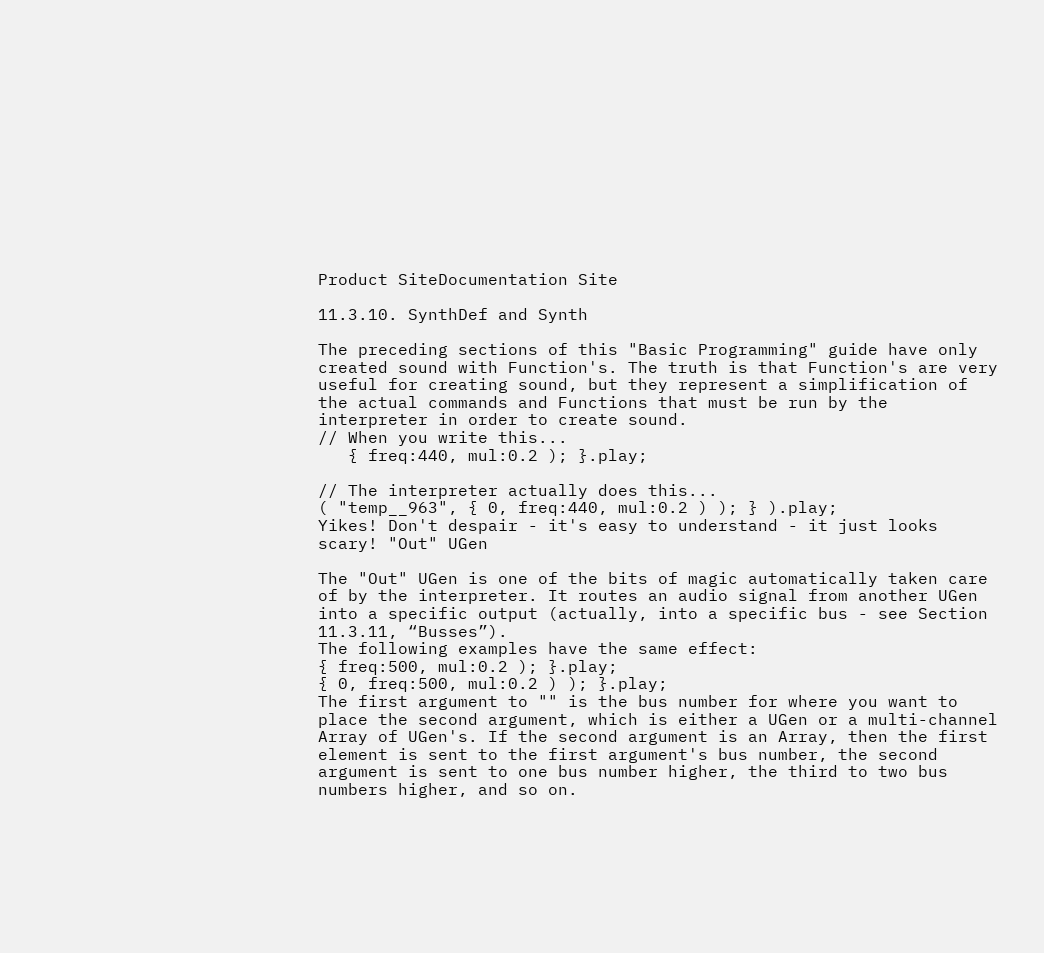Product SiteDocumentation Site

11.3.10. SynthDef and Synth

The preceding sections of this "Basic Programming" guide have only created sound with Function's. The truth is that Function's are very useful for creating sound, but they represent a simplification of the actual commands and Functions that must be run by the interpreter in order to create sound.
// When you write this...
   { freq:440, mul:0.2 ); }.play;

// The interpreter actually does this...
( "temp__963", { 0, freq:440, mul:0.2 ) ); } ).play;
Yikes! Don't despair - it's easy to understand - it just looks scary! "Out" UGen

The "Out" UGen is one of the bits of magic automatically taken care of by the interpreter. It routes an audio signal from another UGen into a specific output (actually, into a specific bus - see Section 11.3.11, “Busses”).
The following examples have the same effect:
{ freq:500, mul:0.2 ); }.play;
{ 0, freq:500, mul:0.2 ) ); }.play;
The first argument to "" is the bus number for where you want to place the second argument, which is either a UGen or a multi-channel Array of UGen's. If the second argument is an Array, then the first element is sent to the first argument's bus number, the second argument is sent to one bus number higher, the third to two bus numbers higher, and so on.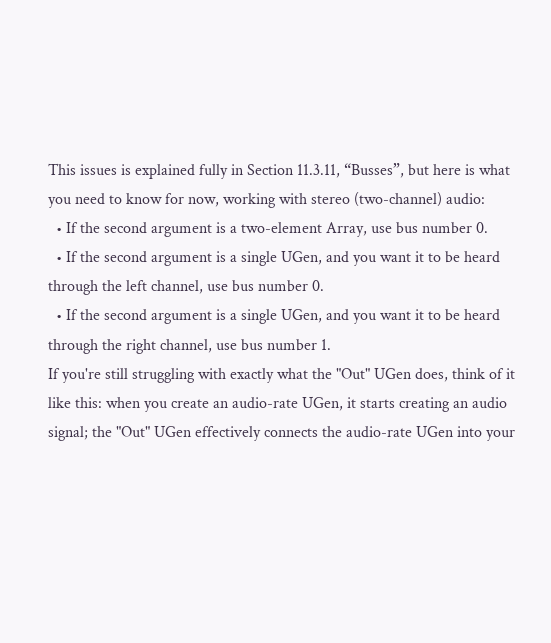This issues is explained fully in Section 11.3.11, “Busses”, but here is what you need to know for now, working with stereo (two-channel) audio:
  • If the second argument is a two-element Array, use bus number 0.
  • If the second argument is a single UGen, and you want it to be heard through the left channel, use bus number 0.
  • If the second argument is a single UGen, and you want it to be heard through the right channel, use bus number 1.
If you're still struggling with exactly what the "Out" UGen does, think of it like this: when you create an audio-rate UGen, it starts creating an audio signal; the "Out" UGen effectively connects the audio-rate UGen into your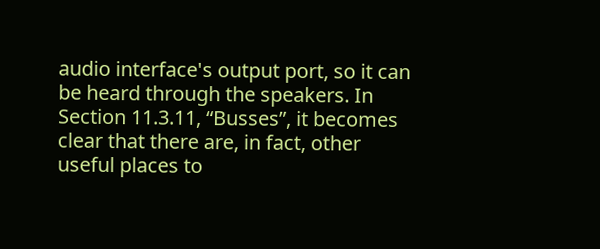audio interface's output port, so it can be heard through the speakers. In Section 11.3.11, “Busses”, it becomes clear that there are, in fact, other useful places to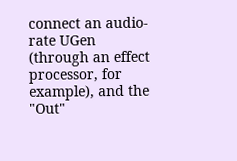connect an audio-rate UGen (through an effect processor, for example), and the "Out"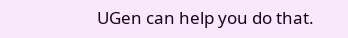UGen can help you do that.